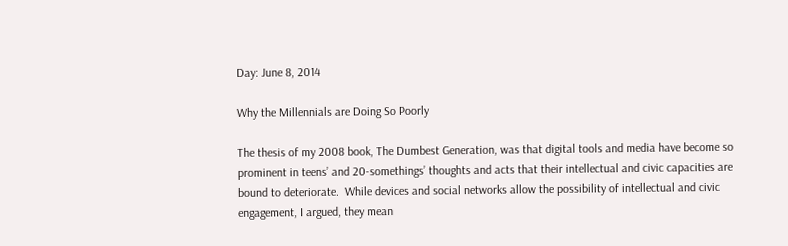Day: June 8, 2014

Why the Millennials are Doing So Poorly

The thesis of my 2008 book, The Dumbest Generation, was that digital tools and media have become so prominent in teens’ and 20-somethings’ thoughts and acts that their intellectual and civic capacities are bound to deteriorate.  While devices and social networks allow the possibility of intellectual and civic engagement, I argued, they mean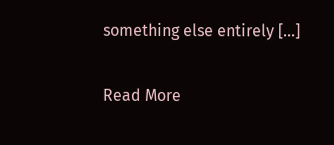something else entirely […]

Read More